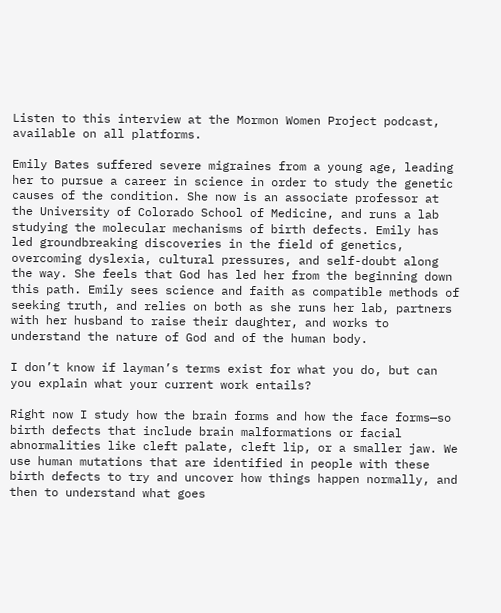Listen to this interview at the Mormon Women Project podcast, available on all platforms.

Emily Bates suffered severe migraines from a young age, leading her to pursue a career in science in order to study the genetic causes of the condition. She now is an associate professor at the University of Colorado School of Medicine, and runs a lab studying the molecular mechanisms of birth defects. Emily has led groundbreaking discoveries in the field of genetics, overcoming dyslexia, cultural pressures, and self-doubt along the way. She feels that God has led her from the beginning down this path. Emily sees science and faith as compatible methods of seeking truth, and relies on both as she runs her lab, partners with her husband to raise their daughter, and works to understand the nature of God and of the human body.

I don’t know if layman’s terms exist for what you do, but can you explain what your current work entails?

Right now I study how the brain forms and how the face forms—so birth defects that include brain malformations or facial abnormalities like cleft palate, cleft lip, or a smaller jaw. We use human mutations that are identified in people with these birth defects to try and uncover how things happen normally, and then to understand what goes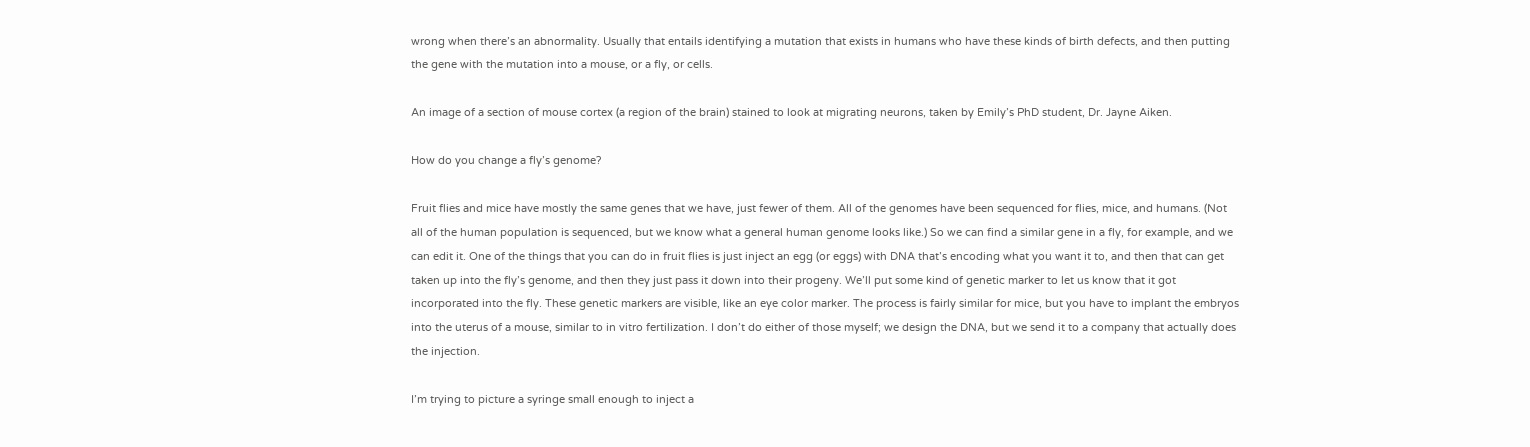wrong when there’s an abnormality. Usually that entails identifying a mutation that exists in humans who have these kinds of birth defects, and then putting the gene with the mutation into a mouse, or a fly, or cells.

An image of a section of mouse cortex (a region of the brain) stained to look at migrating neurons, taken by Emily’s PhD student, Dr. Jayne Aiken.

How do you change a fly’s genome?

Fruit flies and mice have mostly the same genes that we have, just fewer of them. All of the genomes have been sequenced for flies, mice, and humans. (Not all of the human population is sequenced, but we know what a general human genome looks like.) So we can find a similar gene in a fly, for example, and we can edit it. One of the things that you can do in fruit flies is just inject an egg (or eggs) with DNA that’s encoding what you want it to, and then that can get taken up into the fly’s genome, and then they just pass it down into their progeny. We’ll put some kind of genetic marker to let us know that it got incorporated into the fly. These genetic markers are visible, like an eye color marker. The process is fairly similar for mice, but you have to implant the embryos into the uterus of a mouse, similar to in vitro fertilization. I don’t do either of those myself; we design the DNA, but we send it to a company that actually does the injection.

I’m trying to picture a syringe small enough to inject a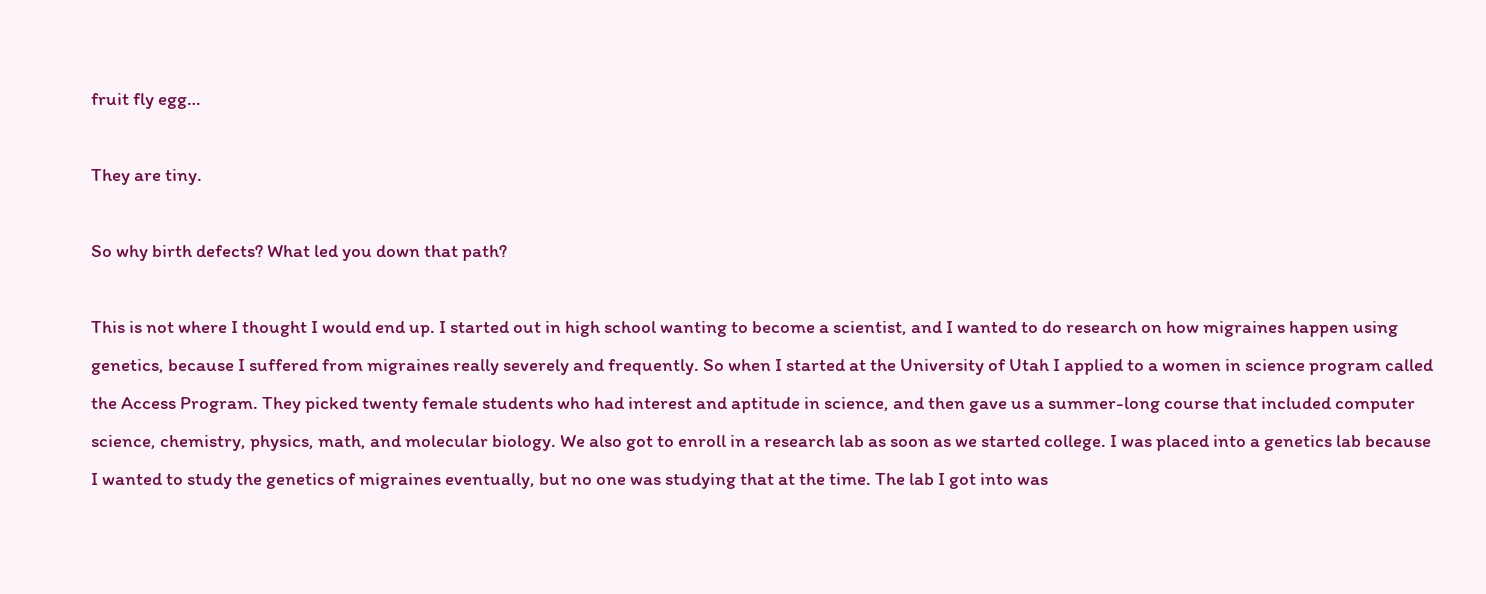fruit fly egg…

They are tiny.

So why birth defects? What led you down that path?

This is not where I thought I would end up. I started out in high school wanting to become a scientist, and I wanted to do research on how migraines happen using genetics, because I suffered from migraines really severely and frequently. So when I started at the University of Utah I applied to a women in science program called the Access Program. They picked twenty female students who had interest and aptitude in science, and then gave us a summer-long course that included computer science, chemistry, physics, math, and molecular biology. We also got to enroll in a research lab as soon as we started college. I was placed into a genetics lab because I wanted to study the genetics of migraines eventually, but no one was studying that at the time. The lab I got into was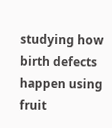studying how birth defects happen using fruit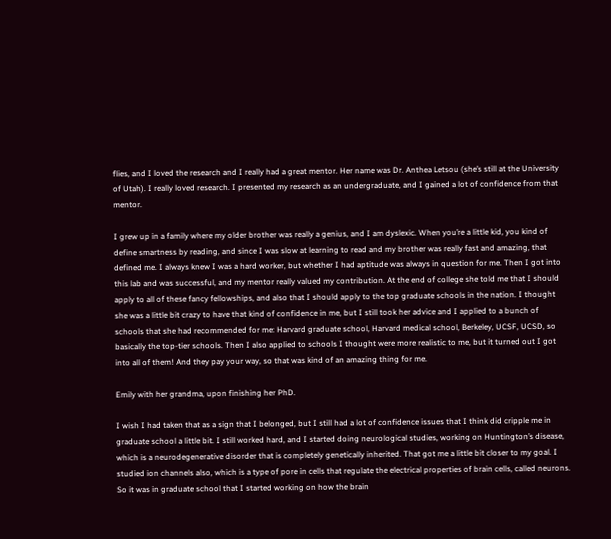flies, and I loved the research and I really had a great mentor. Her name was Dr. Anthea Letsou (she’s still at the University of Utah). I really loved research. I presented my research as an undergraduate, and I gained a lot of confidence from that mentor.

I grew up in a family where my older brother was really a genius, and I am dyslexic. When you’re a little kid, you kind of define smartness by reading, and since I was slow at learning to read and my brother was really fast and amazing, that defined me. I always knew I was a hard worker, but whether I had aptitude was always in question for me. Then I got into this lab and was successful, and my mentor really valued my contribution. At the end of college she told me that I should apply to all of these fancy fellowships, and also that I should apply to the top graduate schools in the nation. I thought she was a little bit crazy to have that kind of confidence in me, but I still took her advice and I applied to a bunch of schools that she had recommended for me: Harvard graduate school, Harvard medical school, Berkeley, UCSF, UCSD, so basically the top-tier schools. Then I also applied to schools I thought were more realistic to me, but it turned out I got into all of them! And they pay your way, so that was kind of an amazing thing for me.

Emily with her grandma, upon finishing her PhD.

I wish I had taken that as a sign that I belonged, but I still had a lot of confidence issues that I think did cripple me in graduate school a little bit. I still worked hard, and I started doing neurological studies, working on Huntington’s disease, which is a neurodegenerative disorder that is completely genetically inherited. That got me a little bit closer to my goal. I studied ion channels also, which is a type of pore in cells that regulate the electrical properties of brain cells, called neurons. So it was in graduate school that I started working on how the brain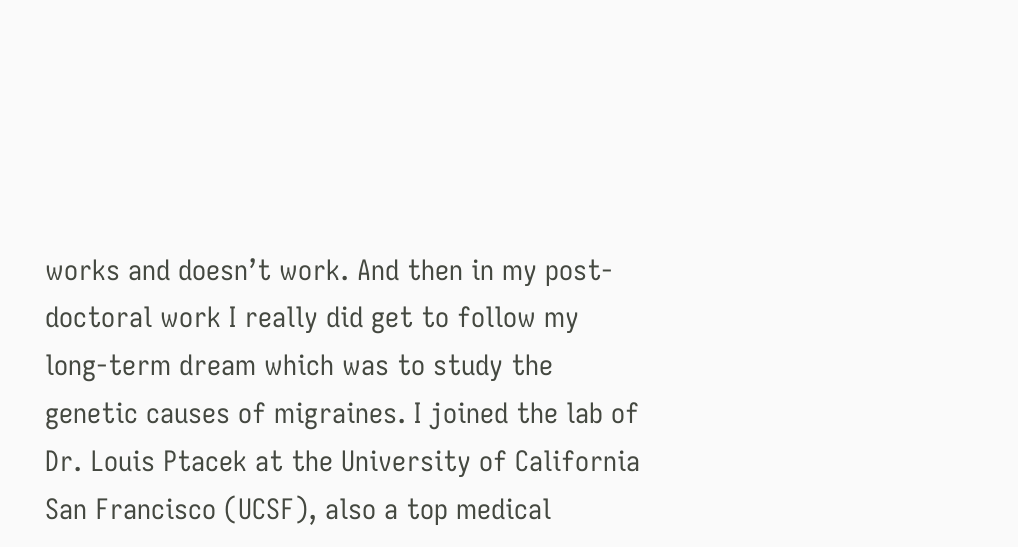works and doesn’t work. And then in my post-doctoral work I really did get to follow my long-term dream which was to study the genetic causes of migraines. I joined the lab of Dr. Louis Ptacek at the University of California San Francisco (UCSF), also a top medical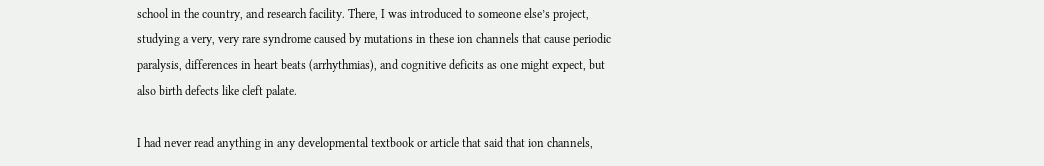school in the country, and research facility. There, I was introduced to someone else’s project, studying a very, very rare syndrome caused by mutations in these ion channels that cause periodic paralysis, differences in heart beats (arrhythmias), and cognitive deficits as one might expect, but also birth defects like cleft palate.

I had never read anything in any developmental textbook or article that said that ion channels,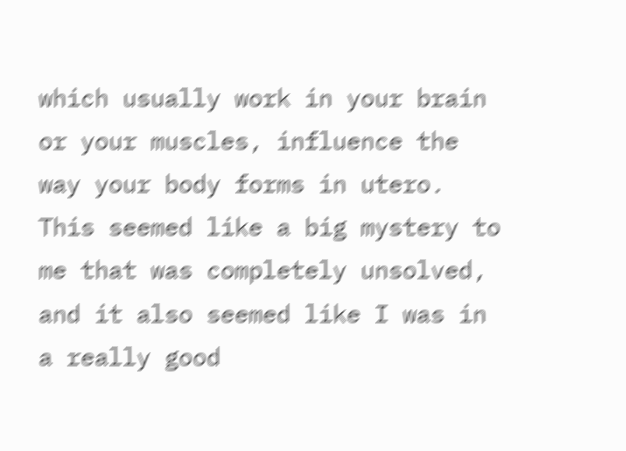which usually work in your brain or your muscles, influence the way your body forms in utero. This seemed like a big mystery to me that was completely unsolved, and it also seemed like I was in a really good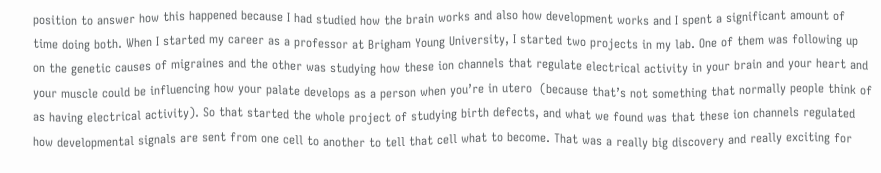position to answer how this happened because I had studied how the brain works and also how development works and I spent a significant amount of time doing both. When I started my career as a professor at Brigham Young University, I started two projects in my lab. One of them was following up on the genetic causes of migraines and the other was studying how these ion channels that regulate electrical activity in your brain and your heart and your muscle could be influencing how your palate develops as a person when you’re in utero  (because that’s not something that normally people think of as having electrical activity). So that started the whole project of studying birth defects, and what we found was that these ion channels regulated how developmental signals are sent from one cell to another to tell that cell what to become. That was a really big discovery and really exciting for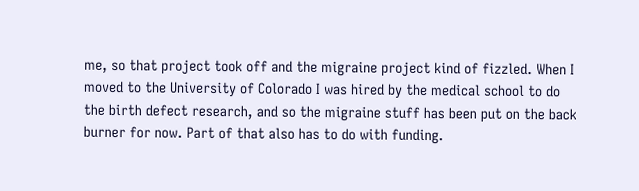me, so that project took off and the migraine project kind of fizzled. When I moved to the University of Colorado I was hired by the medical school to do the birth defect research, and so the migraine stuff has been put on the back burner for now. Part of that also has to do with funding.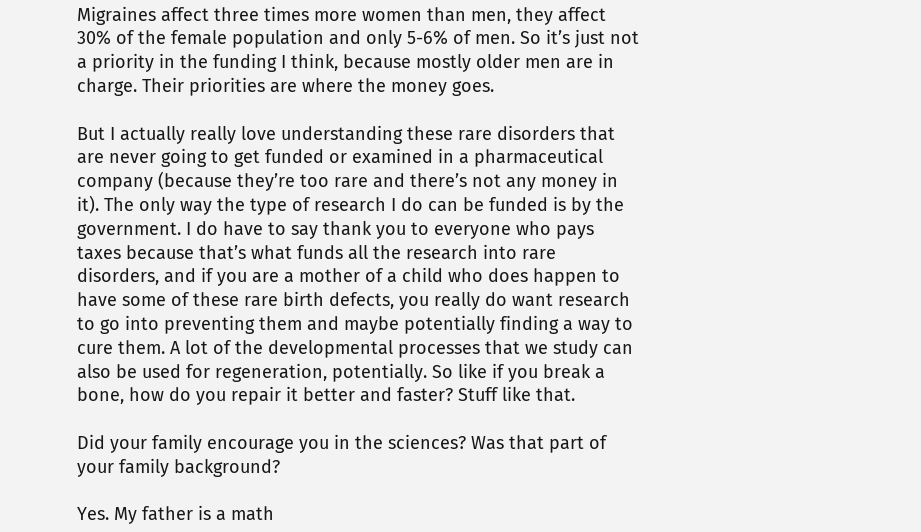Migraines affect three times more women than men, they affect 30% of the female population and only 5-6% of men. So it’s just not a priority in the funding I think, because mostly older men are in charge. Their priorities are where the money goes.

But I actually really love understanding these rare disorders that are never going to get funded or examined in a pharmaceutical company (because they’re too rare and there’s not any money in it). The only way the type of research I do can be funded is by the government. I do have to say thank you to everyone who pays taxes because that’s what funds all the research into rare disorders, and if you are a mother of a child who does happen to have some of these rare birth defects, you really do want research to go into preventing them and maybe potentially finding a way to cure them. A lot of the developmental processes that we study can also be used for regeneration, potentially. So like if you break a bone, how do you repair it better and faster? Stuff like that.

Did your family encourage you in the sciences? Was that part of your family background?

Yes. My father is a math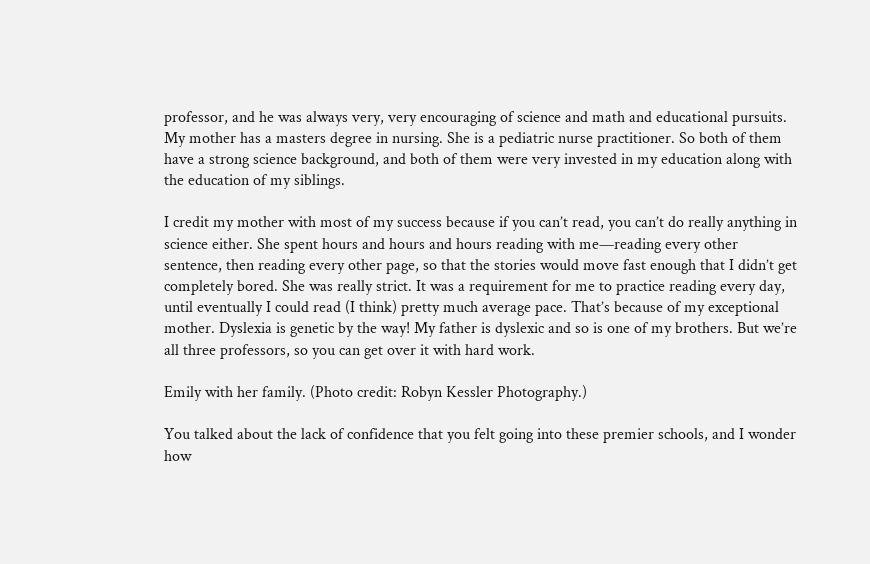professor, and he was always very, very encouraging of science and math and educational pursuits. My mother has a masters degree in nursing. She is a pediatric nurse practitioner. So both of them have a strong science background, and both of them were very invested in my education along with the education of my siblings.

I credit my mother with most of my success because if you can’t read, you can’t do really anything in science either. She spent hours and hours and hours reading with me—reading every other sentence, then reading every other page, so that the stories would move fast enough that I didn’t get completely bored. She was really strict. It was a requirement for me to practice reading every day, until eventually I could read (I think) pretty much average pace. That’s because of my exceptional mother. Dyslexia is genetic by the way! My father is dyslexic and so is one of my brothers. But we’re all three professors, so you can get over it with hard work.

Emily with her family. (Photo credit: Robyn Kessler Photography.)

You talked about the lack of confidence that you felt going into these premier schools, and I wonder how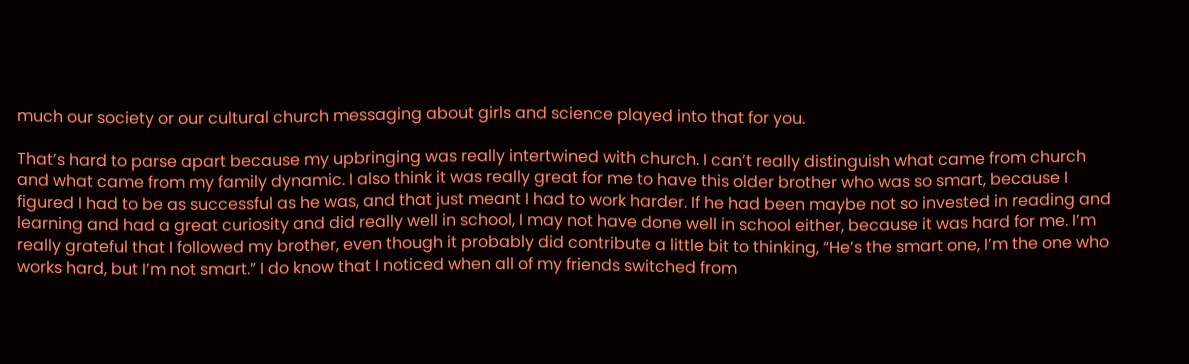much our society or our cultural church messaging about girls and science played into that for you.

That’s hard to parse apart because my upbringing was really intertwined with church. I can’t really distinguish what came from church and what came from my family dynamic. I also think it was really great for me to have this older brother who was so smart, because I figured I had to be as successful as he was, and that just meant I had to work harder. If he had been maybe not so invested in reading and learning and had a great curiosity and did really well in school, I may not have done well in school either, because it was hard for me. I’m really grateful that I followed my brother, even though it probably did contribute a little bit to thinking, “He’s the smart one, I’m the one who works hard, but I’m not smart.” I do know that I noticed when all of my friends switched from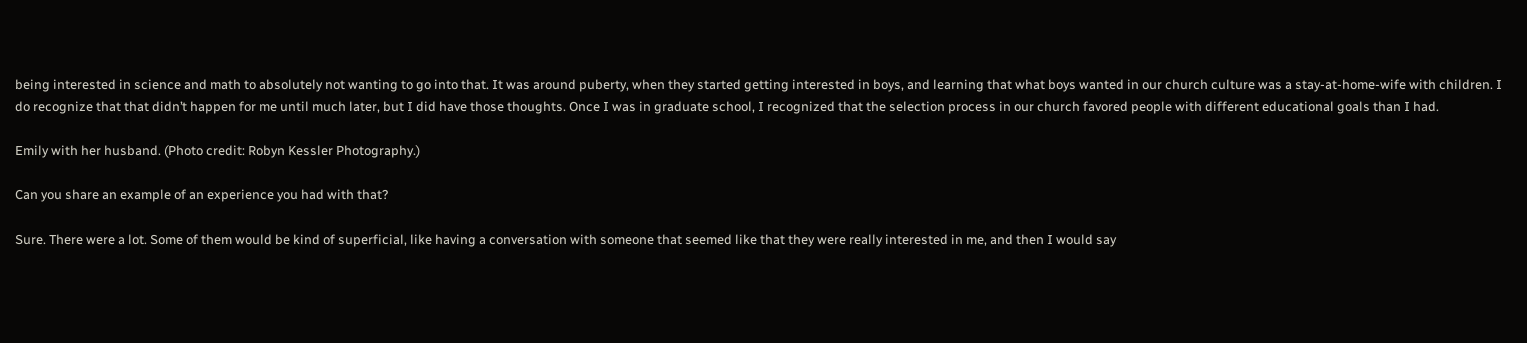being interested in science and math to absolutely not wanting to go into that. It was around puberty, when they started getting interested in boys, and learning that what boys wanted in our church culture was a stay-at-home-wife with children. I do recognize that that didn’t happen for me until much later, but I did have those thoughts. Once I was in graduate school, I recognized that the selection process in our church favored people with different educational goals than I had.

Emily with her husband. (Photo credit: Robyn Kessler Photography.)

Can you share an example of an experience you had with that?

Sure. There were a lot. Some of them would be kind of superficial, like having a conversation with someone that seemed like that they were really interested in me, and then I would say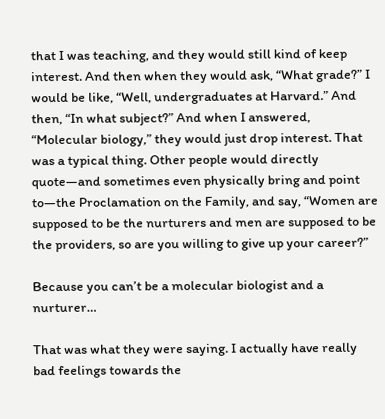that I was teaching, and they would still kind of keep interest. And then when they would ask, “What grade?” I would be like, “Well, undergraduates at Harvard.” And then, “In what subject?” And when I answered, “Molecular biology,” they would just drop interest. That was a typical thing. Other people would directly quote—and sometimes even physically bring and point to—the Proclamation on the Family, and say, “Women are supposed to be the nurturers and men are supposed to be the providers, so are you willing to give up your career?”

Because you can’t be a molecular biologist and a nurturer…

That was what they were saying. I actually have really bad feelings towards the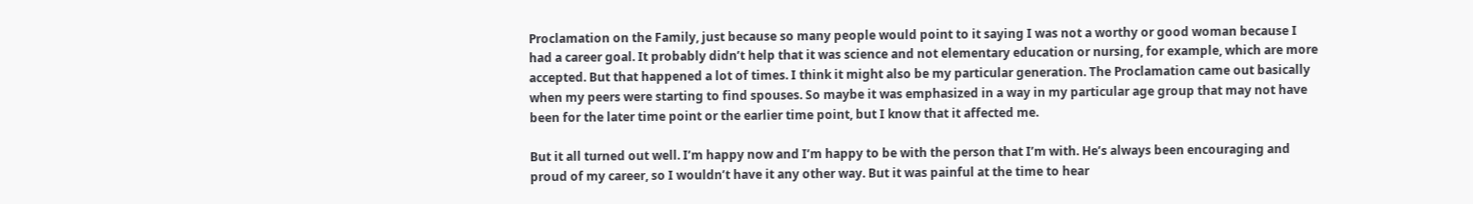Proclamation on the Family, just because so many people would point to it saying I was not a worthy or good woman because I had a career goal. It probably didn’t help that it was science and not elementary education or nursing, for example, which are more accepted. But that happened a lot of times. I think it might also be my particular generation. The Proclamation came out basically when my peers were starting to find spouses. So maybe it was emphasized in a way in my particular age group that may not have been for the later time point or the earlier time point, but I know that it affected me.

But it all turned out well. I’m happy now and I’m happy to be with the person that I’m with. He’s always been encouraging and proud of my career, so I wouldn’t have it any other way. But it was painful at the time to hear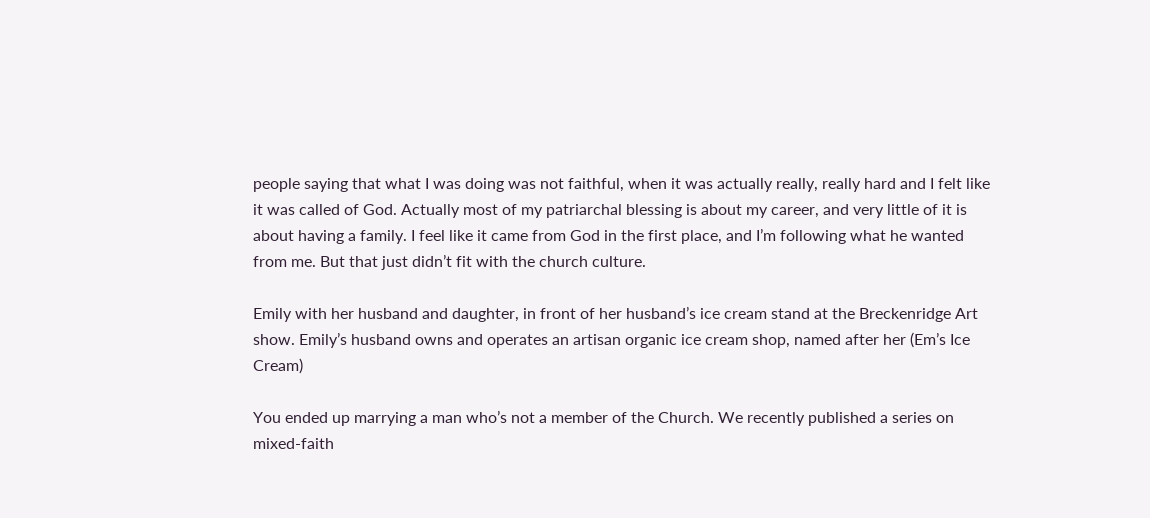people saying that what I was doing was not faithful, when it was actually really, really hard and I felt like it was called of God. Actually most of my patriarchal blessing is about my career, and very little of it is about having a family. I feel like it came from God in the first place, and I’m following what he wanted from me. But that just didn’t fit with the church culture.

Emily with her husband and daughter, in front of her husband’s ice cream stand at the Breckenridge Art show. Emily’s husband owns and operates an artisan organic ice cream shop, named after her (Em’s Ice Cream)

You ended up marrying a man who’s not a member of the Church. We recently published a series on mixed-faith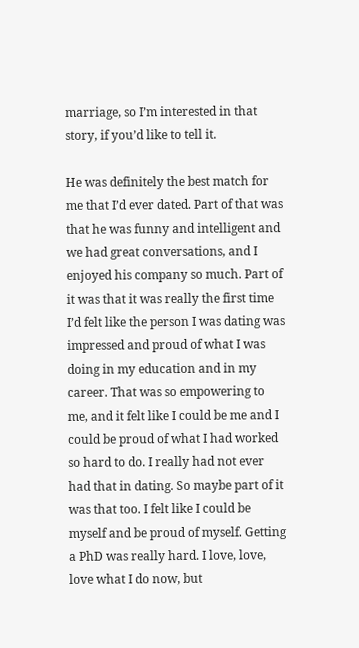marriage, so I’m interested in that story, if you’d like to tell it.

He was definitely the best match for me that I’d ever dated. Part of that was that he was funny and intelligent and we had great conversations, and I enjoyed his company so much. Part of it was that it was really the first time I’d felt like the person I was dating was impressed and proud of what I was doing in my education and in my career. That was so empowering to me, and it felt like I could be me and I could be proud of what I had worked so hard to do. I really had not ever had that in dating. So maybe part of it was that too. I felt like I could be myself and be proud of myself. Getting a PhD was really hard. I love, love, love what I do now, but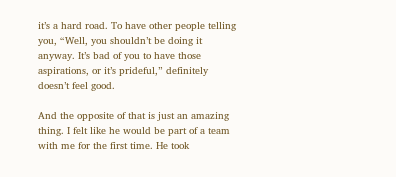it’s a hard road. To have other people telling you, “Well, you shouldn’t be doing it anyway. It’s bad of you to have those aspirations, or it’s prideful,” definitely doesn’t feel good.

And the opposite of that is just an amazing thing. I felt like he would be part of a team with me for the first time. He took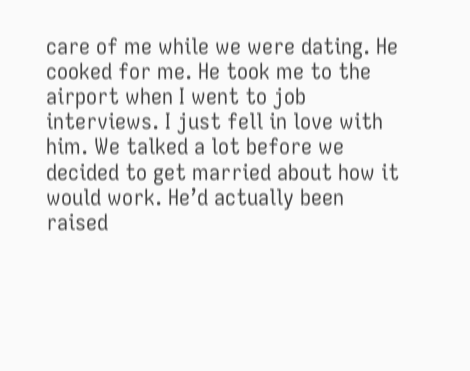care of me while we were dating. He cooked for me. He took me to the airport when I went to job interviews. I just fell in love with him. We talked a lot before we decided to get married about how it would work. He’d actually been raised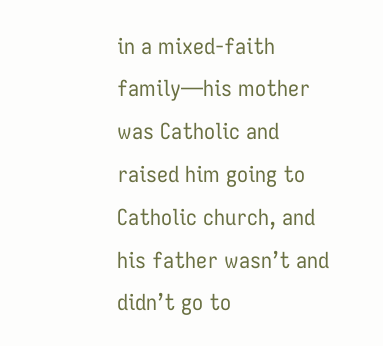in a mixed-faith family—his mother was Catholic and raised him going to Catholic church, and his father wasn’t and didn’t go to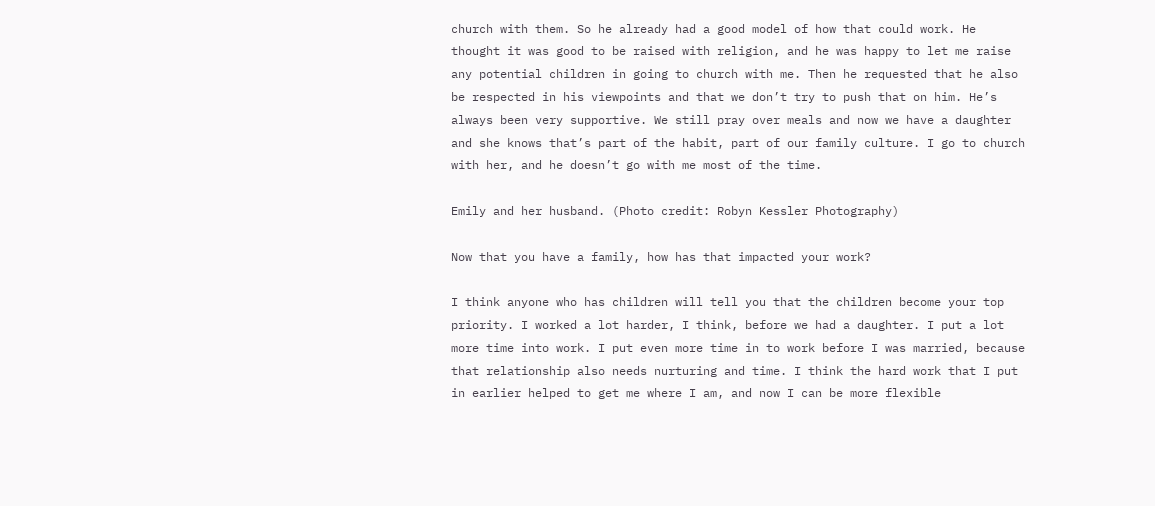church with them. So he already had a good model of how that could work. He thought it was good to be raised with religion, and he was happy to let me raise any potential children in going to church with me. Then he requested that he also be respected in his viewpoints and that we don’t try to push that on him. He’s always been very supportive. We still pray over meals and now we have a daughter and she knows that’s part of the habit, part of our family culture. I go to church with her, and he doesn’t go with me most of the time.

Emily and her husband. (Photo credit: Robyn Kessler Photography)

Now that you have a family, how has that impacted your work?

I think anyone who has children will tell you that the children become your top priority. I worked a lot harder, I think, before we had a daughter. I put a lot more time into work. I put even more time in to work before I was married, because that relationship also needs nurturing and time. I think the hard work that I put in earlier helped to get me where I am, and now I can be more flexible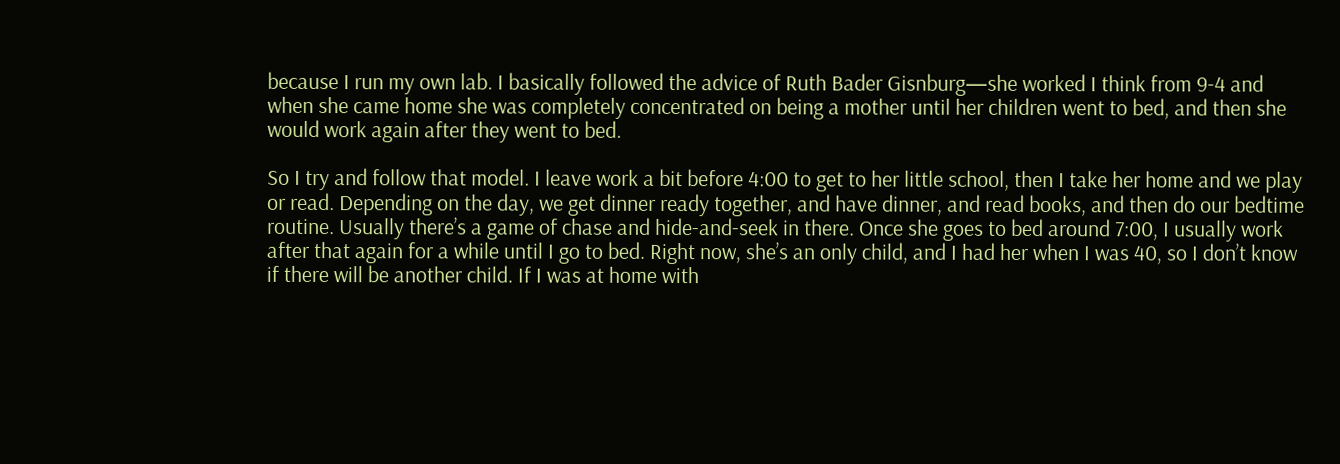because I run my own lab. I basically followed the advice of Ruth Bader Gisnburg—she worked I think from 9-4 and when she came home she was completely concentrated on being a mother until her children went to bed, and then she would work again after they went to bed.

So I try and follow that model. I leave work a bit before 4:00 to get to her little school, then I take her home and we play or read. Depending on the day, we get dinner ready together, and have dinner, and read books, and then do our bedtime routine. Usually there’s a game of chase and hide-and-seek in there. Once she goes to bed around 7:00, I usually work after that again for a while until I go to bed. Right now, she’s an only child, and I had her when I was 40, so I don’t know if there will be another child. If I was at home with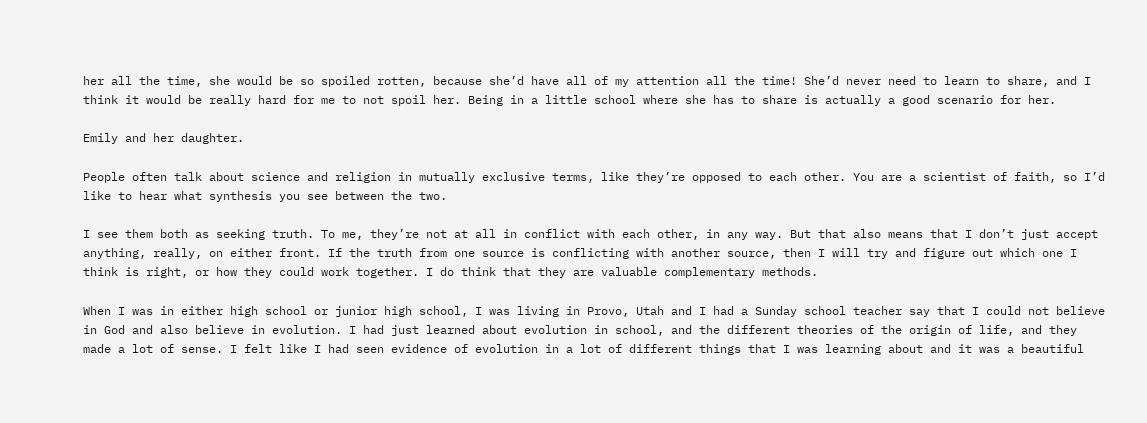her all the time, she would be so spoiled rotten, because she’d have all of my attention all the time! She’d never need to learn to share, and I think it would be really hard for me to not spoil her. Being in a little school where she has to share is actually a good scenario for her.

Emily and her daughter.

People often talk about science and religion in mutually exclusive terms, like they’re opposed to each other. You are a scientist of faith, so I’d like to hear what synthesis you see between the two.

I see them both as seeking truth. To me, they’re not at all in conflict with each other, in any way. But that also means that I don’t just accept anything, really, on either front. If the truth from one source is conflicting with another source, then I will try and figure out which one I think is right, or how they could work together. I do think that they are valuable complementary methods.

When I was in either high school or junior high school, I was living in Provo, Utah and I had a Sunday school teacher say that I could not believe in God and also believe in evolution. I had just learned about evolution in school, and the different theories of the origin of life, and they made a lot of sense. I felt like I had seen evidence of evolution in a lot of different things that I was learning about and it was a beautiful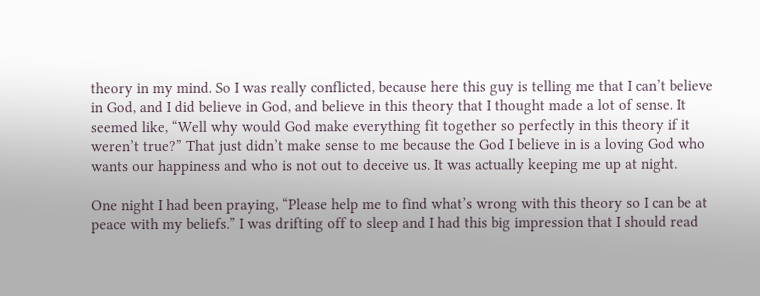theory in my mind. So I was really conflicted, because here this guy is telling me that I can’t believe in God, and I did believe in God, and believe in this theory that I thought made a lot of sense. It seemed like, “Well why would God make everything fit together so perfectly in this theory if it weren’t true?” That just didn’t make sense to me because the God I believe in is a loving God who wants our happiness and who is not out to deceive us. It was actually keeping me up at night.

One night I had been praying, “Please help me to find what’s wrong with this theory so I can be at peace with my beliefs.” I was drifting off to sleep and I had this big impression that I should read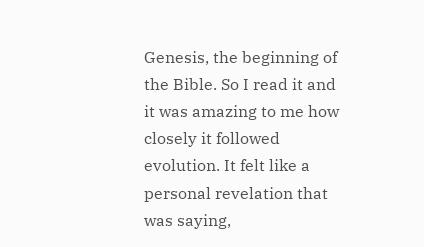Genesis, the beginning of the Bible. So I read it and it was amazing to me how closely it followed evolution. It felt like a personal revelation that was saying,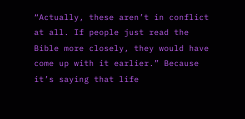“Actually, these aren’t in conflict at all. If people just read the Bible more closely, they would have come up with it earlier.” Because it’s saying that life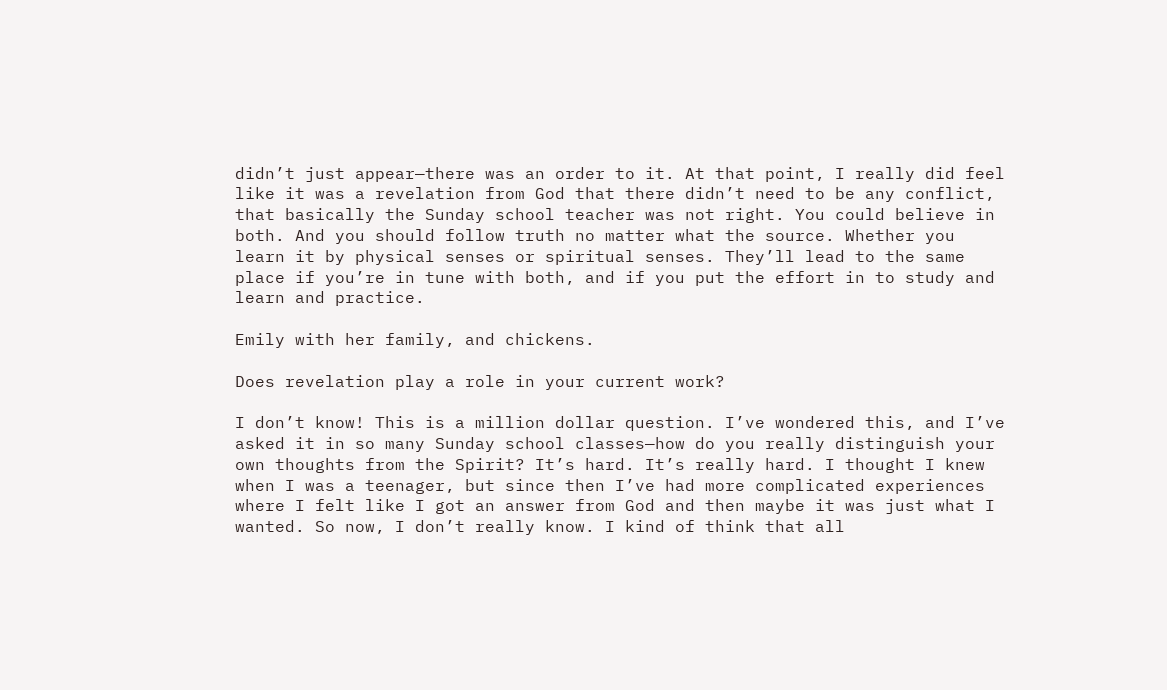didn’t just appear—there was an order to it. At that point, I really did feel like it was a revelation from God that there didn’t need to be any conflict, that basically the Sunday school teacher was not right. You could believe in both. And you should follow truth no matter what the source. Whether you learn it by physical senses or spiritual senses. They’ll lead to the same place if you’re in tune with both, and if you put the effort in to study and learn and practice.

Emily with her family, and chickens.

Does revelation play a role in your current work?

I don’t know! This is a million dollar question. I’ve wondered this, and I’ve asked it in so many Sunday school classes—how do you really distinguish your own thoughts from the Spirit? It’s hard. It’s really hard. I thought I knew when I was a teenager, but since then I’ve had more complicated experiences where I felt like I got an answer from God and then maybe it was just what I wanted. So now, I don’t really know. I kind of think that all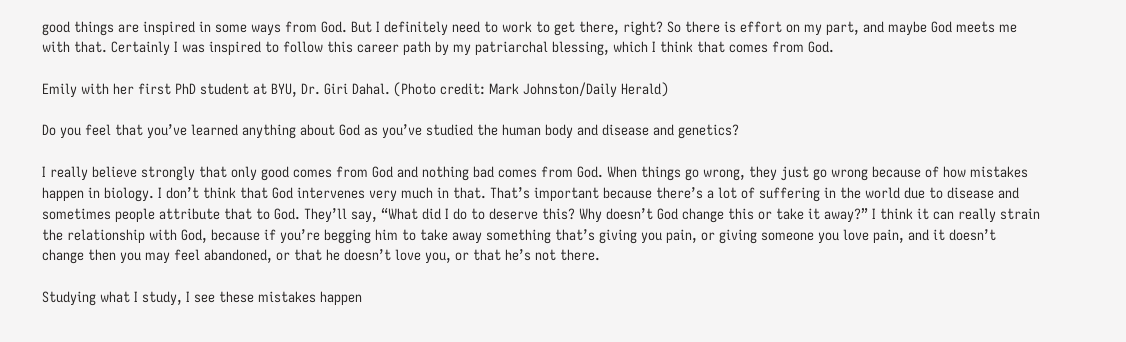good things are inspired in some ways from God. But I definitely need to work to get there, right? So there is effort on my part, and maybe God meets me with that. Certainly I was inspired to follow this career path by my patriarchal blessing, which I think that comes from God.

Emily with her first PhD student at BYU, Dr. Giri Dahal. (Photo credit: Mark Johnston/Daily Herald)

Do you feel that you’ve learned anything about God as you’ve studied the human body and disease and genetics?

I really believe strongly that only good comes from God and nothing bad comes from God. When things go wrong, they just go wrong because of how mistakes happen in biology. I don’t think that God intervenes very much in that. That’s important because there’s a lot of suffering in the world due to disease and sometimes people attribute that to God. They’ll say, “What did I do to deserve this? Why doesn’t God change this or take it away?” I think it can really strain the relationship with God, because if you’re begging him to take away something that’s giving you pain, or giving someone you love pain, and it doesn’t change then you may feel abandoned, or that he doesn’t love you, or that he’s not there.

Studying what I study, I see these mistakes happen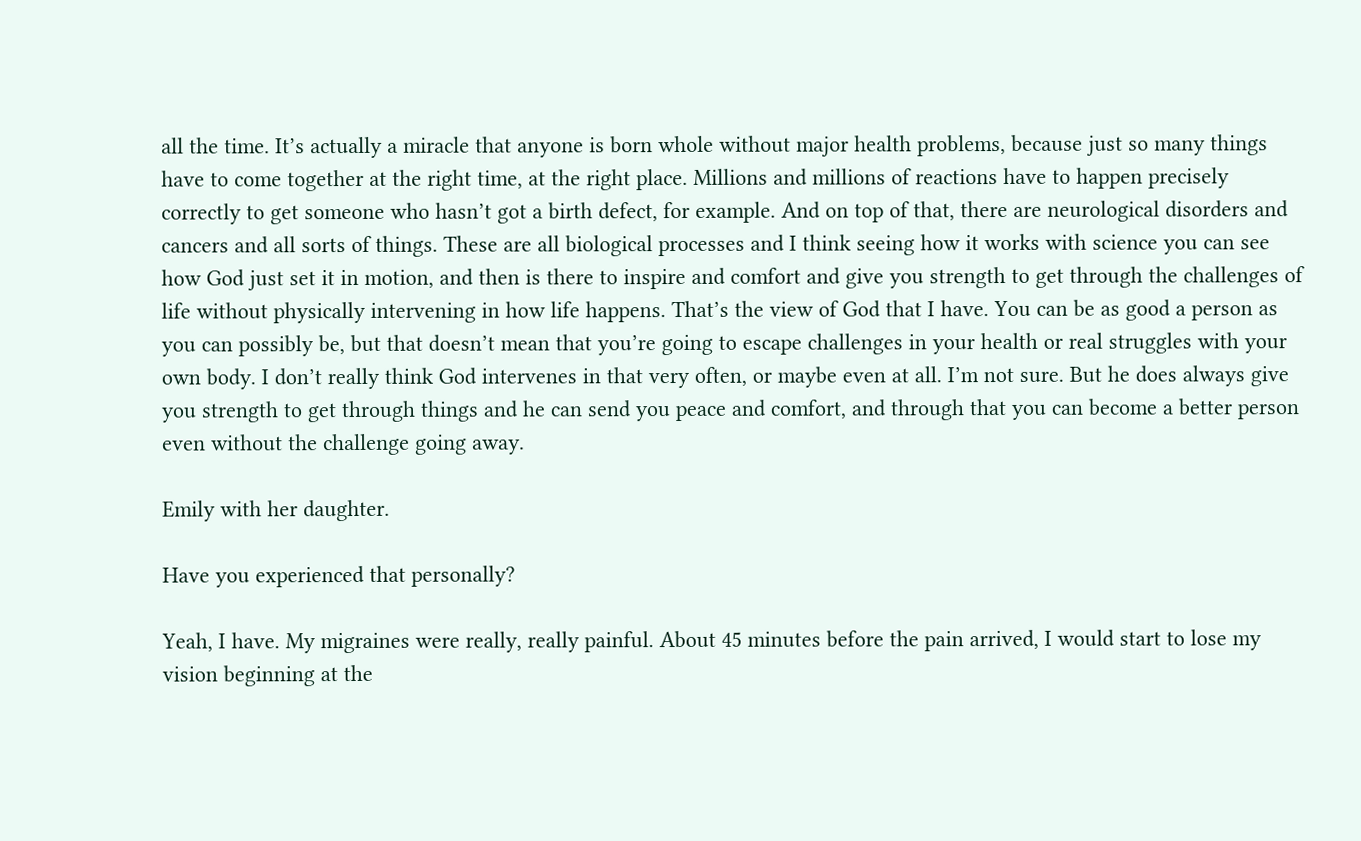all the time. It’s actually a miracle that anyone is born whole without major health problems, because just so many things have to come together at the right time, at the right place. Millions and millions of reactions have to happen precisely correctly to get someone who hasn’t got a birth defect, for example. And on top of that, there are neurological disorders and cancers and all sorts of things. These are all biological processes and I think seeing how it works with science you can see how God just set it in motion, and then is there to inspire and comfort and give you strength to get through the challenges of life without physically intervening in how life happens. That’s the view of God that I have. You can be as good a person as you can possibly be, but that doesn’t mean that you’re going to escape challenges in your health or real struggles with your own body. I don’t really think God intervenes in that very often, or maybe even at all. I’m not sure. But he does always give you strength to get through things and he can send you peace and comfort, and through that you can become a better person even without the challenge going away.

Emily with her daughter.

Have you experienced that personally?

Yeah, I have. My migraines were really, really painful. About 45 minutes before the pain arrived, I would start to lose my vision beginning at the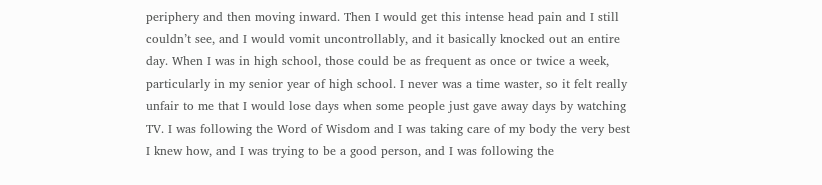periphery and then moving inward. Then I would get this intense head pain and I still couldn’t see, and I would vomit uncontrollably, and it basically knocked out an entire day. When I was in high school, those could be as frequent as once or twice a week, particularly in my senior year of high school. I never was a time waster, so it felt really unfair to me that I would lose days when some people just gave away days by watching TV. I was following the Word of Wisdom and I was taking care of my body the very best I knew how, and I was trying to be a good person, and I was following the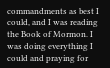commandments as best I could, and I was reading the Book of Mormon. I was doing everything I could and praying for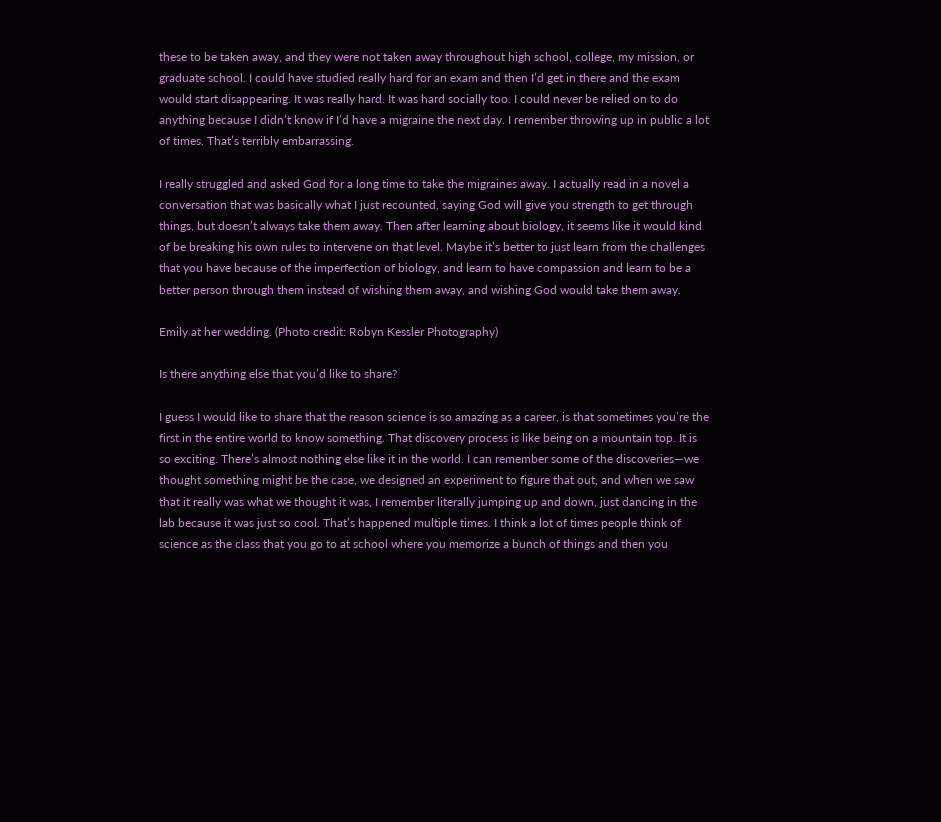these to be taken away, and they were not taken away throughout high school, college, my mission, or graduate school. I could have studied really hard for an exam and then I’d get in there and the exam would start disappearing. It was really hard. It was hard socially too. I could never be relied on to do anything because I didn’t know if I’d have a migraine the next day. I remember throwing up in public a lot of times. That’s terribly embarrassing.

I really struggled and asked God for a long time to take the migraines away. I actually read in a novel a conversation that was basically what I just recounted, saying God will give you strength to get through things, but doesn’t always take them away. Then after learning about biology, it seems like it would kind of be breaking his own rules to intervene on that level. Maybe it’s better to just learn from the challenges that you have because of the imperfection of biology, and learn to have compassion and learn to be a better person through them instead of wishing them away, and wishing God would take them away.

Emily at her wedding. (Photo credit: Robyn Kessler Photography)

Is there anything else that you’d like to share?

I guess I would like to share that the reason science is so amazing as a career, is that sometimes you’re the first in the entire world to know something. That discovery process is like being on a mountain top. It is so exciting. There’s almost nothing else like it in the world. I can remember some of the discoveries—we thought something might be the case, we designed an experiment to figure that out, and when we saw that it really was what we thought it was, I remember literally jumping up and down, just dancing in the lab because it was just so cool. That’s happened multiple times. I think a lot of times people think of science as the class that you go to at school where you memorize a bunch of things and then you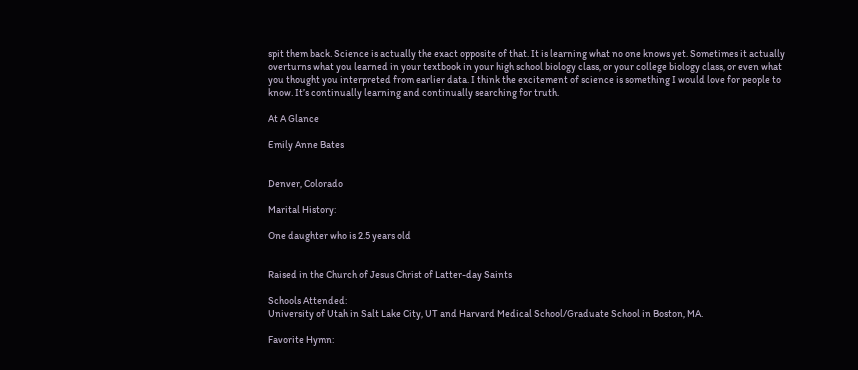spit them back. Science is actually the exact opposite of that. It is learning what no one knows yet. Sometimes it actually overturns what you learned in your textbook in your high school biology class, or your college biology class, or even what you thought you interpreted from earlier data. I think the excitement of science is something I would love for people to know. It’s continually learning and continually searching for truth.

At A Glance

Emily Anne Bates


Denver, Colorado

Marital History:

One daughter who is 2.5 years old


Raised in the Church of Jesus Christ of Latter-day Saints

Schools Attended:
University of Utah in Salt Lake City, UT and Harvard Medical School/Graduate School in Boston, MA.

Favorite Hymn: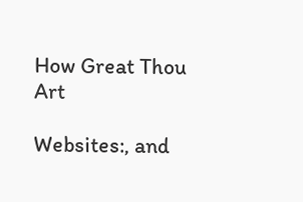How Great Thou Art

Websites:, and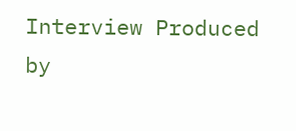Interview Produced by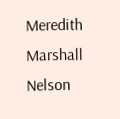Meredith Marshall Nelson